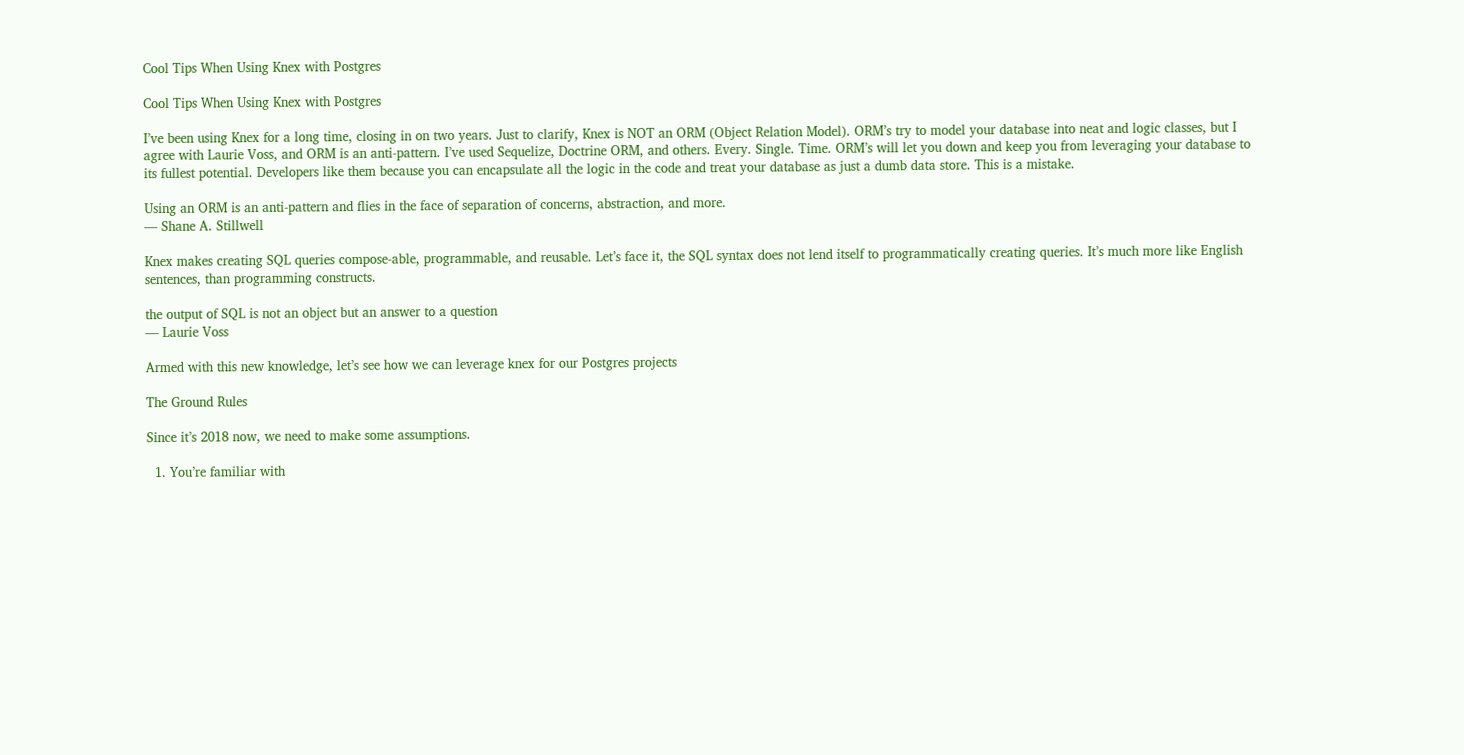Cool Tips When Using Knex with Postgres

Cool Tips When Using Knex with Postgres

I’ve been using Knex for a long time, closing in on two years. Just to clarify, Knex is NOT an ORM (Object Relation Model). ORM’s try to model your database into neat and logic classes, but I agree with Laurie Voss, and ORM is an anti-pattern. I’ve used Sequelize, Doctrine ORM, and others. Every. Single. Time. ORM’s will let you down and keep you from leveraging your database to its fullest potential. Developers like them because you can encapsulate all the logic in the code and treat your database as just a dumb data store. This is a mistake.

Using an ORM is an anti-pattern and flies in the face of separation of concerns, abstraction, and more.
— Shane A. Stillwell

Knex makes creating SQL queries compose-able, programmable, and reusable. Let’s face it, the SQL syntax does not lend itself to programmatically creating queries. It’s much more like English sentences, than programming constructs.

the output of SQL is not an object but an answer to a question
— Laurie Voss

Armed with this new knowledge, let’s see how we can leverage knex for our Postgres projects

The Ground Rules

Since it’s 2018 now, we need to make some assumptions.

  1. You’re familiar with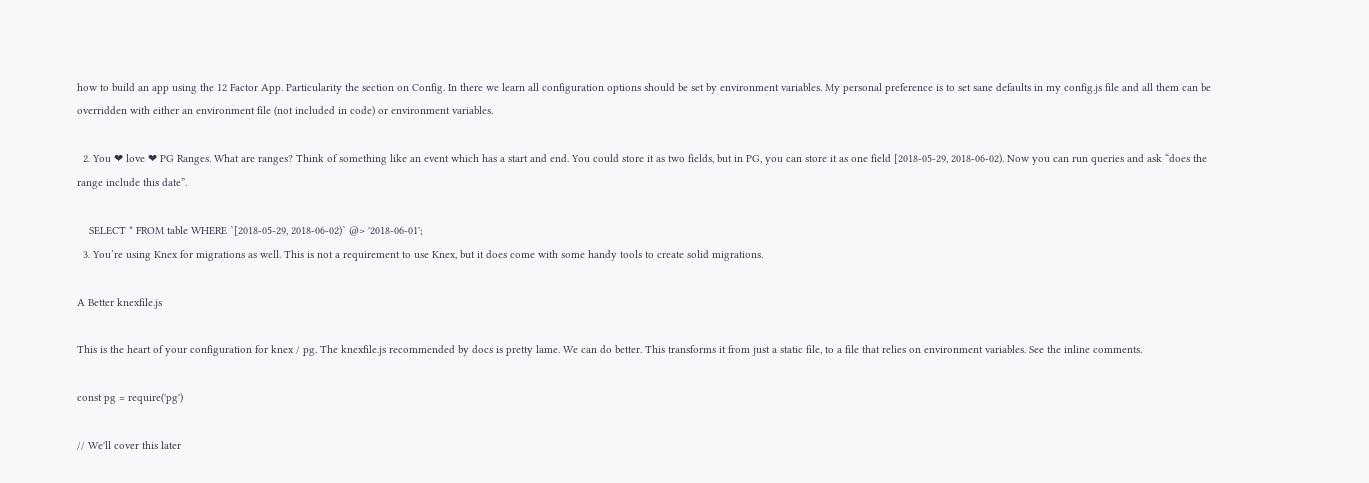how to build an app using the 12 Factor App. Particularity the section on Config. In there we learn all configuration options should be set by environment variables. My personal preference is to set sane defaults in my config.js file and all them can be overridden with either an environment file (not included in code) or environment variables.

  2. You ❤ love ❤ PG Ranges. What are ranges? Think of something like an event which has a start and end. You could store it as two fields, but in PG, you can store it as one field [2018-05-29, 2018-06-02). Now you can run queries and ask “does the range include this date”.

    SELECT * FROM table WHERE `[2018-05-29, 2018-06-02)` @> '2018-06-01';
  3. You’re using Knex for migrations as well. This is not a requirement to use Knex, but it does come with some handy tools to create solid migrations.

A Better knexfile.js

This is the heart of your configuration for knex / pg. The knexfile.js recommended by docs is pretty lame. We can do better. This transforms it from just a static file, to a file that relies on environment variables. See the inline comments.

const pg = require('pg')

// We'll cover this later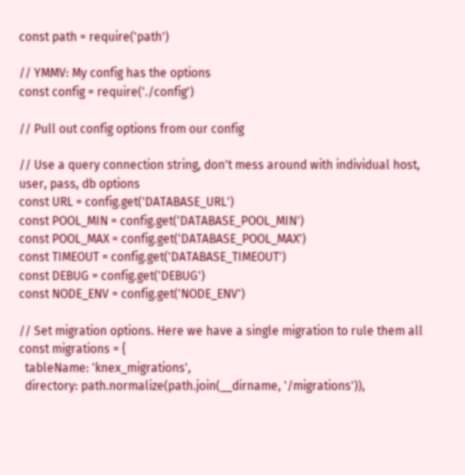const path = require('path')

// YMMV: My config has the options
const config = require('./config')

// Pull out config options from our config

// Use a query connection string, don't mess around with individual host, user, pass, db options
const URL = config.get('DATABASE_URL')
const POOL_MIN = config.get('DATABASE_POOL_MIN')
const POOL_MAX = config.get('DATABASE_POOL_MAX')
const TIMEOUT = config.get('DATABASE_TIMEOUT')
const DEBUG = config.get('DEBUG')
const NODE_ENV = config.get('NODE_ENV')

// Set migration options. Here we have a single migration to rule them all
const migrations = {
  tableName: 'knex_migrations',
  directory: path.normalize(path.join(__dirname, '/migrations')),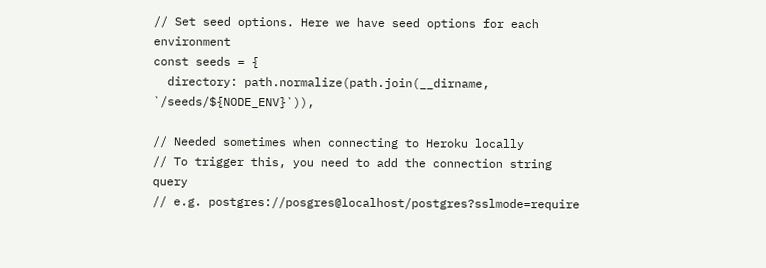// Set seed options. Here we have seed options for each environment
const seeds = {
  directory: path.normalize(path.join(__dirname, `/seeds/${NODE_ENV}`)),

// Needed sometimes when connecting to Heroku locally
// To trigger this, you need to add the connection string query
// e.g. postgres://posgres@localhost/postgres?sslmode=require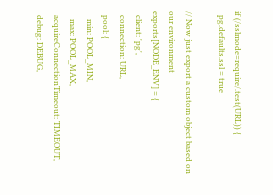if (/sslmode=require/.test(URL)) {
  pg.defaults.ssl = true

// Now just export a custom object based on our environment
exports[NODE_ENV] = {
  client: 'pg',
  connection: URL,
  pool: {
    min: POOL_MIN,
    max: POOL_MAX,
  acquireConnectionTimeout: TIMEOUT,
  debug: DEBUG,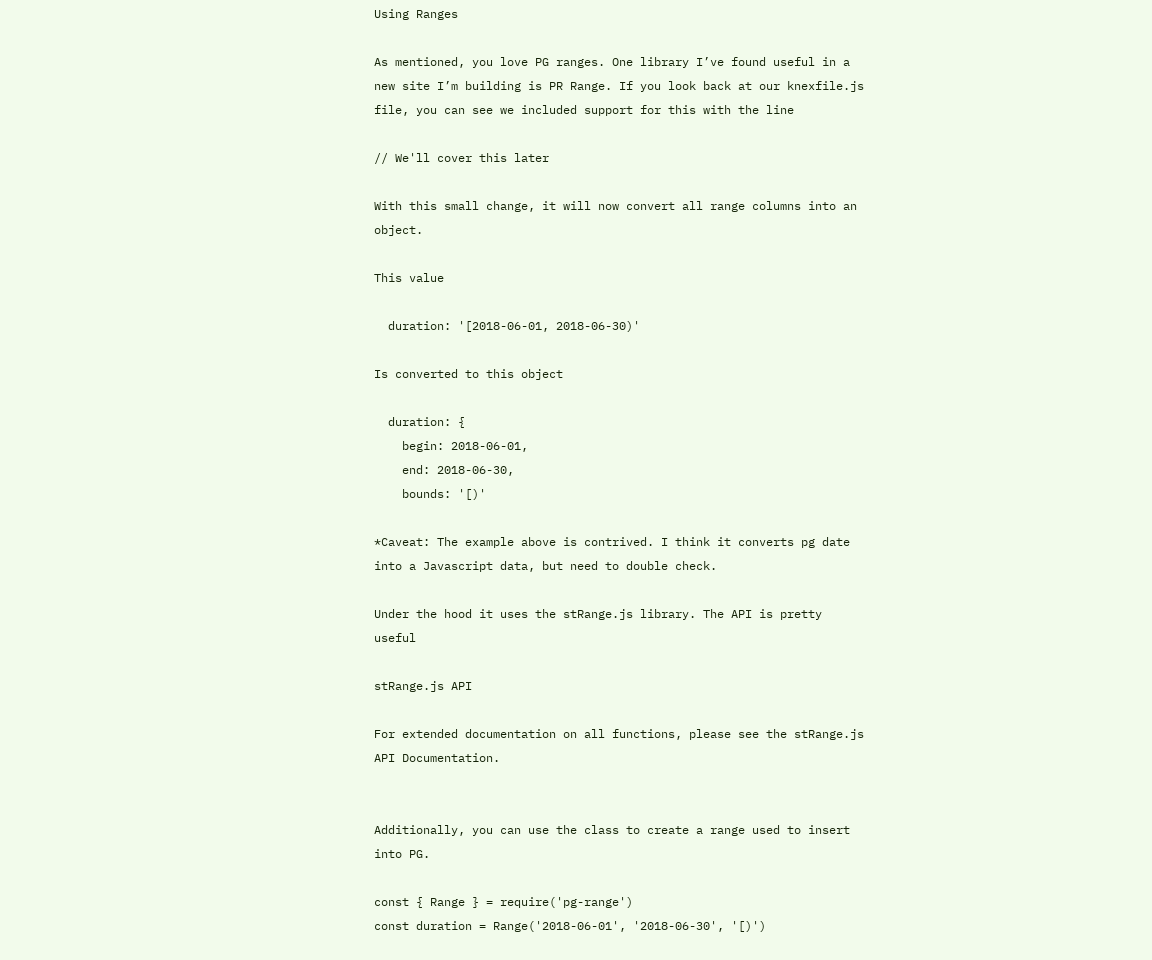Using Ranges

As mentioned, you love PG ranges. One library I’ve found useful in a new site I’m building is PR Range. If you look back at our knexfile.js file, you can see we included support for this with the line

// We'll cover this later

With this small change, it will now convert all range columns into an object.

This value

  duration: '[2018-06-01, 2018-06-30)'

Is converted to this object

  duration: {
    begin: 2018-06-01,
    end: 2018-06-30,
    bounds: '[)'

*Caveat: The example above is contrived. I think it converts pg date into a Javascript data, but need to double check.

Under the hood it uses the stRange.js library. The API is pretty useful

stRange.js API

For extended documentation on all functions, please see the stRange.js API Documentation.


Additionally, you can use the class to create a range used to insert into PG.

const { Range } = require('pg-range')
const duration = Range('2018-06-01', '2018-06-30', '[)')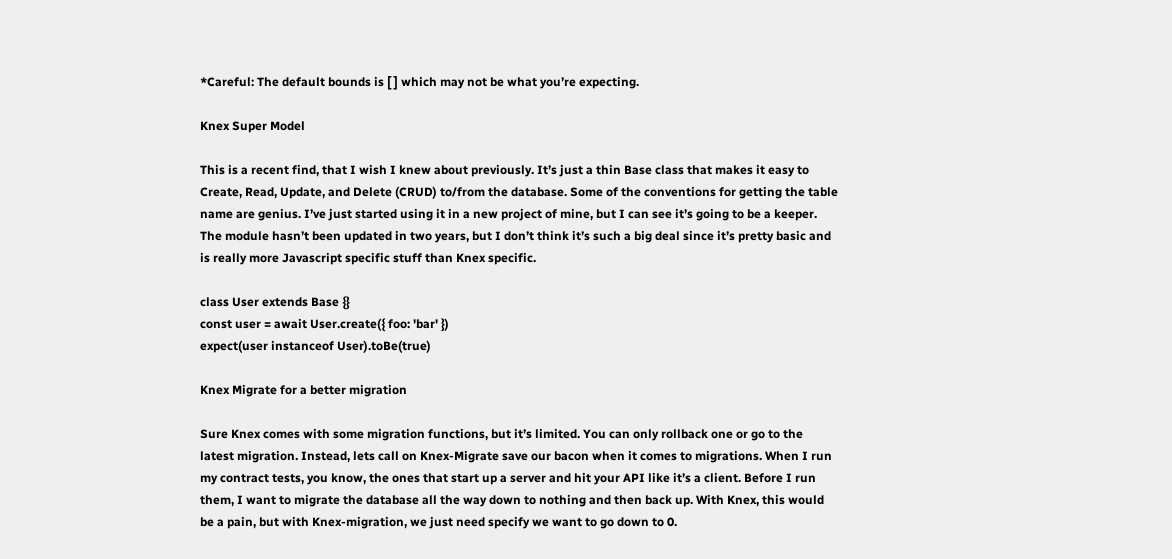*Careful: The default bounds is [ ] which may not be what you’re expecting.

Knex Super Model

This is a recent find, that I wish I knew about previously. It’s just a thin Base class that makes it easy to Create, Read, Update, and Delete (CRUD) to/from the database. Some of the conventions for getting the table name are genius. I’ve just started using it in a new project of mine, but I can see it’s going to be a keeper. The module hasn’t been updated in two years, but I don’t think it’s such a big deal since it’s pretty basic and is really more Javascript specific stuff than Knex specific.

class User extends Base {}
const user = await User.create({ foo: 'bar' })
expect(user instanceof User).toBe(true)

Knex Migrate for a better migration

Sure Knex comes with some migration functions, but it’s limited. You can only rollback one or go to the latest migration. Instead, lets call on Knex-Migrate save our bacon when it comes to migrations. When I run my contract tests, you know, the ones that start up a server and hit your API like it’s a client. Before I run them, I want to migrate the database all the way down to nothing and then back up. With Knex, this would be a pain, but with Knex-migration, we just need specify we want to go down to 0.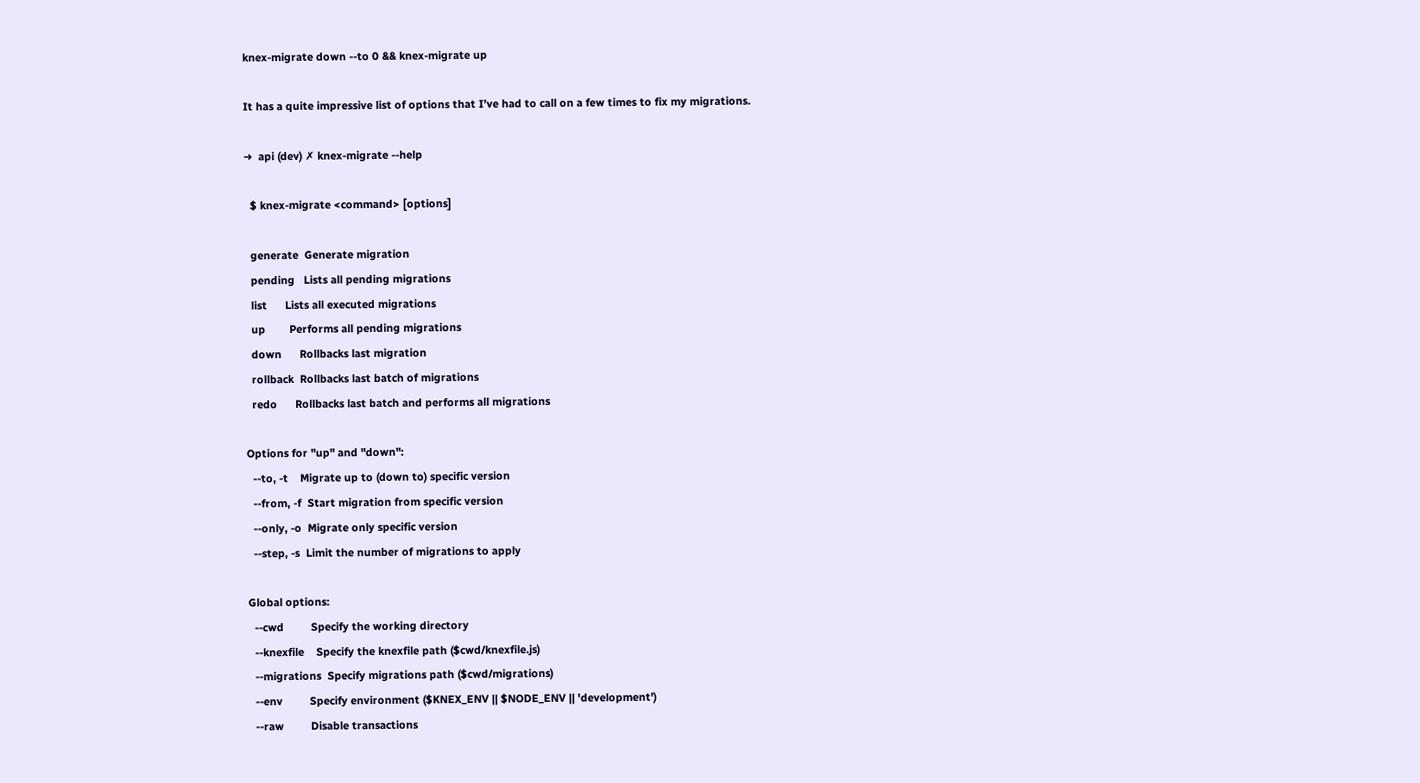knex-migrate down --to 0 && knex-migrate up

It has a quite impressive list of options that I’ve had to call on a few times to fix my migrations.

➜  api (dev) ✗ knex-migrate --help

  $ knex-migrate <command> [options]

  generate  Generate migration
  pending   Lists all pending migrations
  list      Lists all executed migrations
  up        Performs all pending migrations
  down      Rollbacks last migration
  rollback  Rollbacks last batch of migrations
  redo      Rollbacks last batch and performs all migrations

Options for "up" and "down":
  --to, -t    Migrate up to (down to) specific version
  --from, -f  Start migration from specific version
  --only, -o  Migrate only specific version
  --step, -s  Limit the number of migrations to apply

Global options:
  --cwd         Specify the working directory
  --knexfile    Specify the knexfile path ($cwd/knexfile.js)
  --migrations  Specify migrations path ($cwd/migrations)
  --env         Specify environment ($KNEX_ENV || $NODE_ENV || 'development')
  --raw         Disable transactions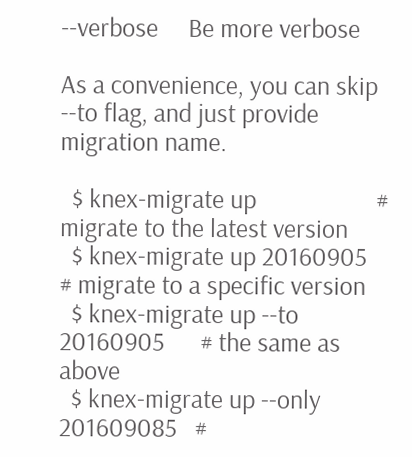--verbose     Be more verbose

As a convenience, you can skip --to flag, and just provide migration name.

  $ knex-migrate up                    # migrate to the latest version
  $ knex-migrate up 20160905           # migrate to a specific version
  $ knex-migrate up --to 20160905      # the same as above
  $ knex-migrate up --only 201609085   #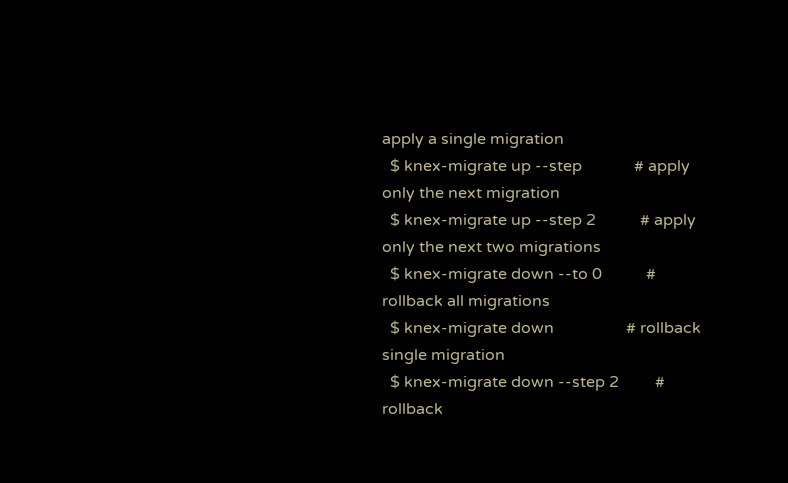apply a single migration
  $ knex-migrate up --step             # apply only the next migration
  $ knex-migrate up --step 2           # apply only the next two migrations
  $ knex-migrate down --to 0           # rollback all migrations
  $ knex-migrate down                  # rollback single migration
  $ knex-migrate down --step 2         # rollback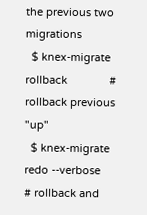the previous two migrations
  $ knex-migrate rollback              # rollback previous "up"
  $ knex-migrate redo --verbose        # rollback and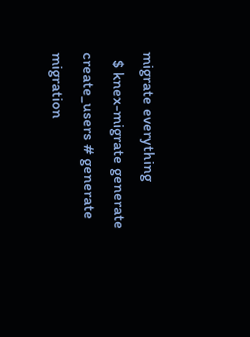migrate everything
  $ knex-migrate generate create_users # generate migration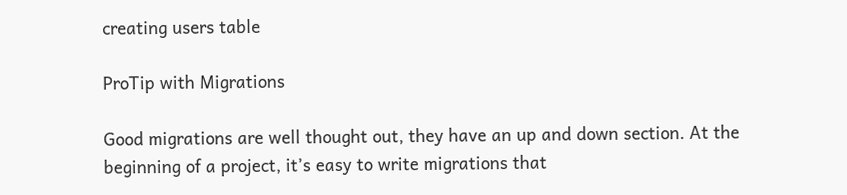creating users table

ProTip with Migrations

Good migrations are well thought out, they have an up and down section. At the beginning of a project, it’s easy to write migrations that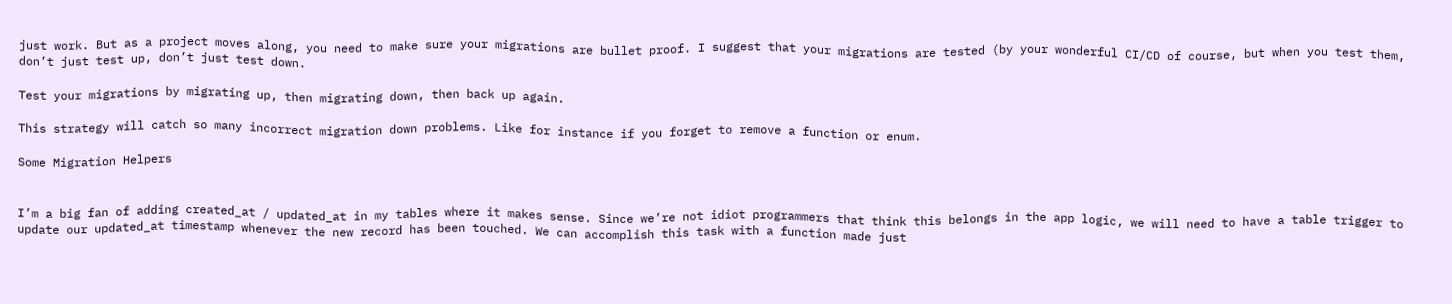just work. But as a project moves along, you need to make sure your migrations are bullet proof. I suggest that your migrations are tested (by your wonderful CI/CD of course, but when you test them, don’t just test up, don’t just test down.

Test your migrations by migrating up, then migrating down, then back up again.

This strategy will catch so many incorrect migration down problems. Like for instance if you forget to remove a function or enum.

Some Migration Helpers


I’m a big fan of adding created_at / updated_at in my tables where it makes sense. Since we’re not idiot programmers that think this belongs in the app logic, we will need to have a table trigger to update our updated_at timestamp whenever the new record has been touched. We can accomplish this task with a function made just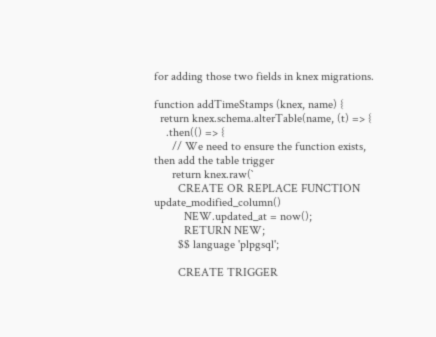for adding those two fields in knex migrations.

function addTimeStamps (knex, name) {
  return knex.schema.alterTable(name, (t) => {
    .then(() => {
      // We need to ensure the function exists, then add the table trigger
      return knex.raw(`
        CREATE OR REPLACE FUNCTION update_modified_column()
          NEW.updated_at = now();
          RETURN NEW;
        $$ language 'plpgsql';

        CREATE TRIGGER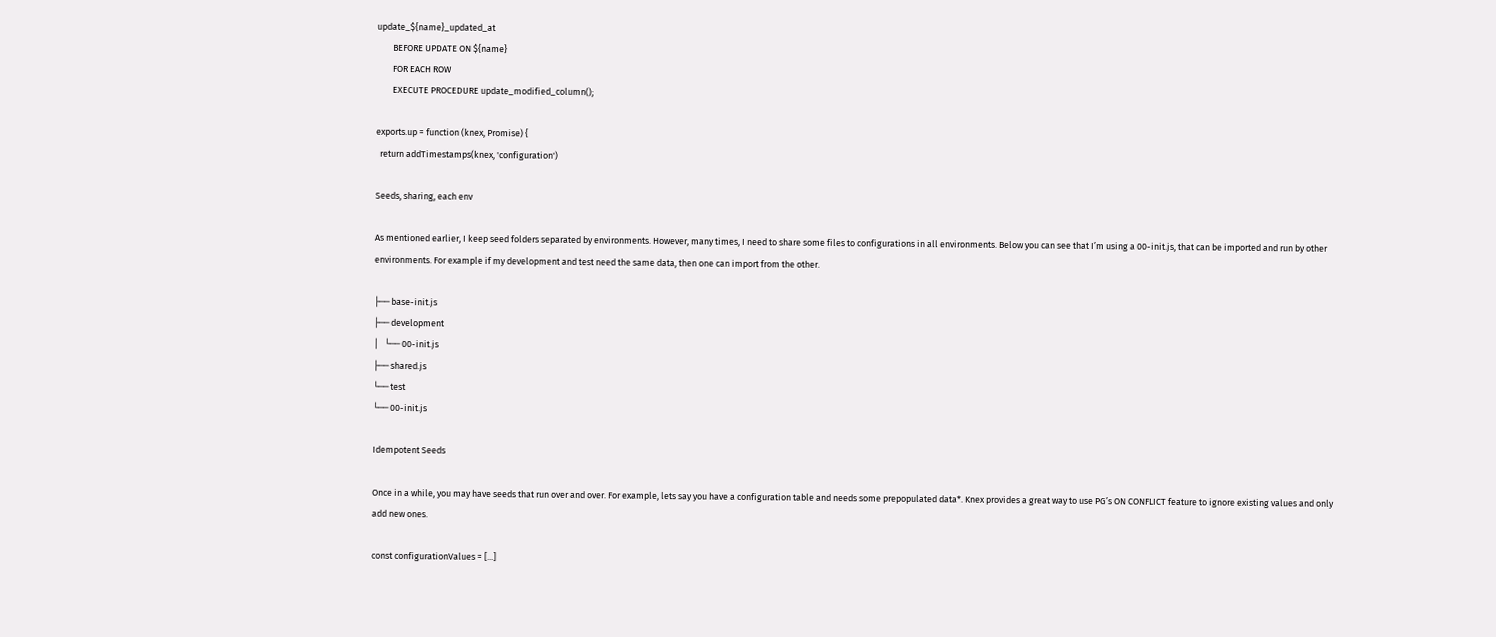update_${name}_updated_at
        BEFORE UPDATE ON ${name}
        FOR EACH ROW
        EXECUTE PROCEDURE update_modified_column();

exports.up = function (knex, Promise) {
  return addTimestamps(knex, 'configuration')

Seeds, sharing, each env

As mentioned earlier, I keep seed folders separated by environments. However, many times, I need to share some files to configurations in all environments. Below you can see that I’m using a 00-init.js, that can be imported and run by other environments. For example if my development and test need the same data, then one can import from the other.

├── base-init.js
├── development
│   └── 00-init.js
├── shared.js
└── test
└── 00-init.js

Idempotent Seeds

Once in a while, you may have seeds that run over and over. For example, lets say you have a configuration table and needs some prepopulated data*. Knex provides a great way to use PG’s ON CONFLICT feature to ignore existing values and only add new ones.

const configurationValues = [...]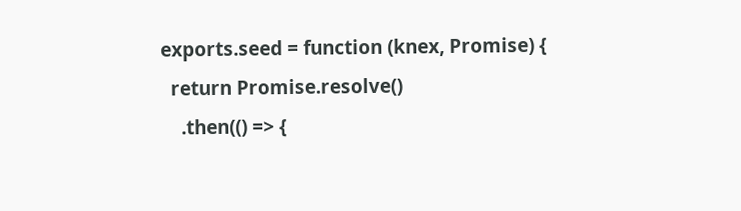exports.seed = function (knex, Promise) {
  return Promise.resolve()
    .then(() => {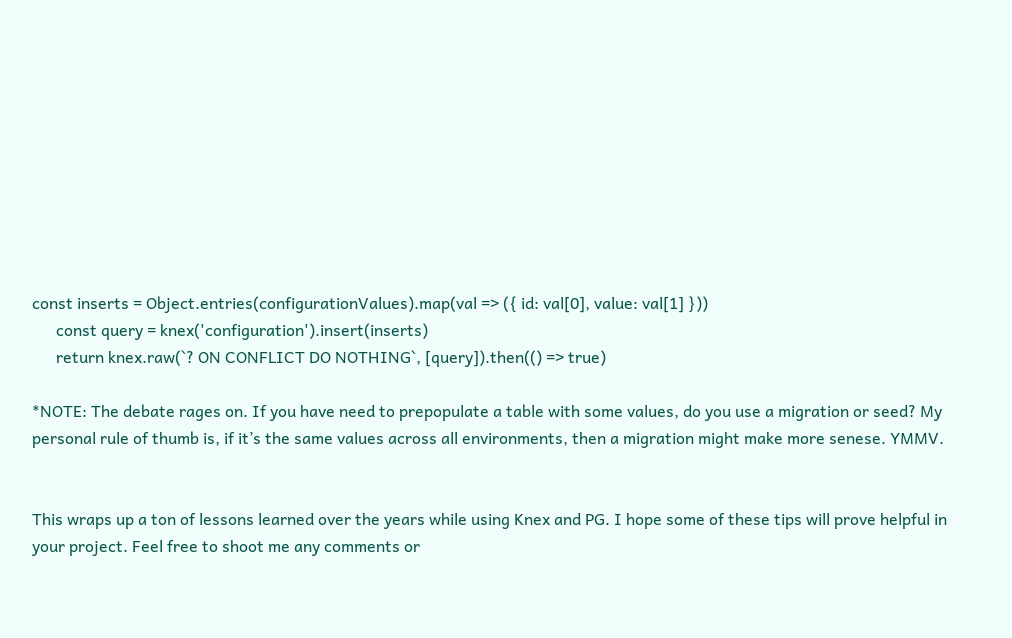const inserts = Object.entries(configurationValues).map(val => ({ id: val[0], value: val[1] }))
      const query = knex('configuration').insert(inserts)
      return knex.raw(`? ON CONFLICT DO NOTHING`, [query]).then(() => true)

*NOTE: The debate rages on. If you have need to prepopulate a table with some values, do you use a migration or seed? My personal rule of thumb is, if it’s the same values across all environments, then a migration might make more senese. YMMV.


This wraps up a ton of lessons learned over the years while using Knex and PG. I hope some of these tips will prove helpful in your project. Feel free to shoot me any comments or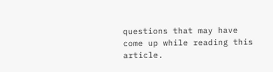questions that may have come up while reading this article.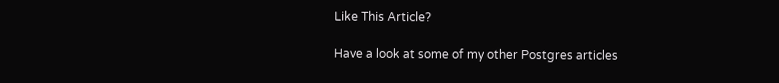Like This Article?

Have a look at some of my other Postgres articles